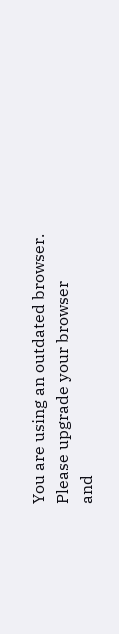You are using an outdated browser.
Please upgrade your browser
and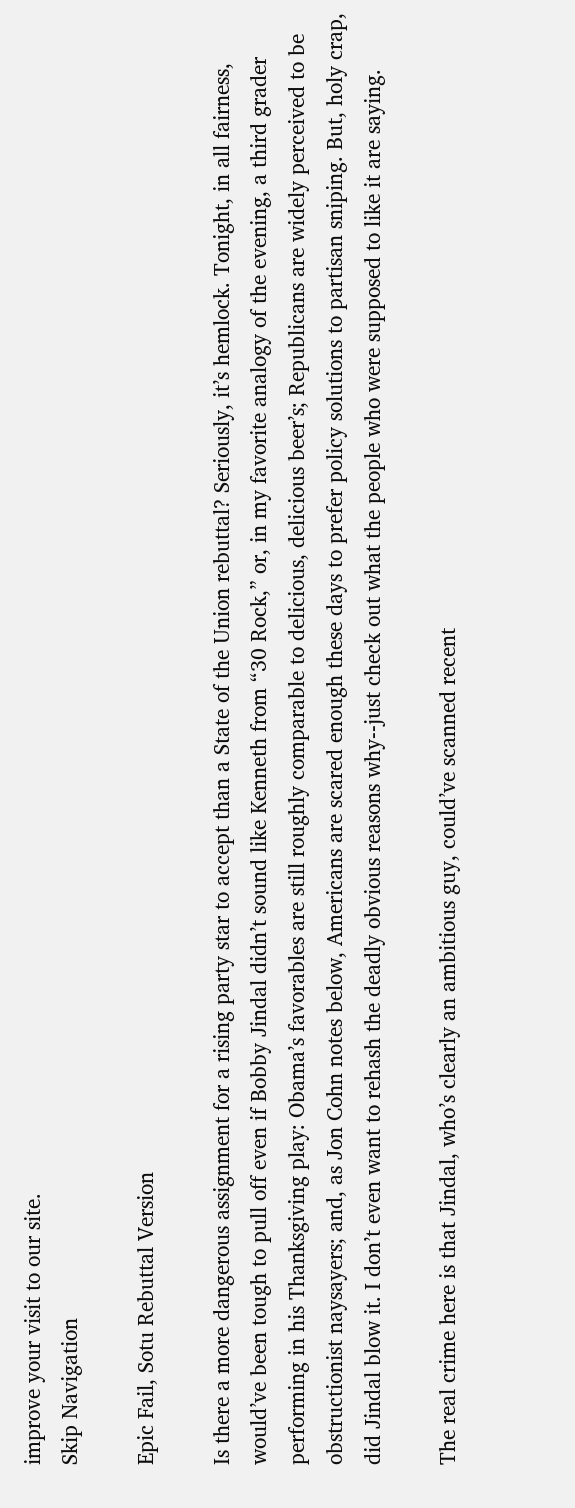improve your visit to our site.
Skip Navigation

Epic Fail, Sotu Rebuttal Version

Is there a more dangerous assignment for a rising party star to accept than a State of the Union rebuttal? Seriously, it’s hemlock. Tonight, in all fairness, would’ve been tough to pull off even if Bobby Jindal didn’t sound like Kenneth from “30 Rock,” or, in my favorite analogy of the evening, a third grader performing in his Thanksgiving play: Obama’s favorables are still roughly comparable to delicious, delicious beer’s; Republicans are widely perceived to be obstructionist naysayers; and, as Jon Cohn notes below, Americans are scared enough these days to prefer policy solutions to partisan sniping. But, holy crap, did Jindal blow it. I don’t even want to rehash the deadly obvious reasons why--just check out what the people who were supposed to like it are saying.

The real crime here is that Jindal, who’s clearly an ambitious guy, could’ve scanned recent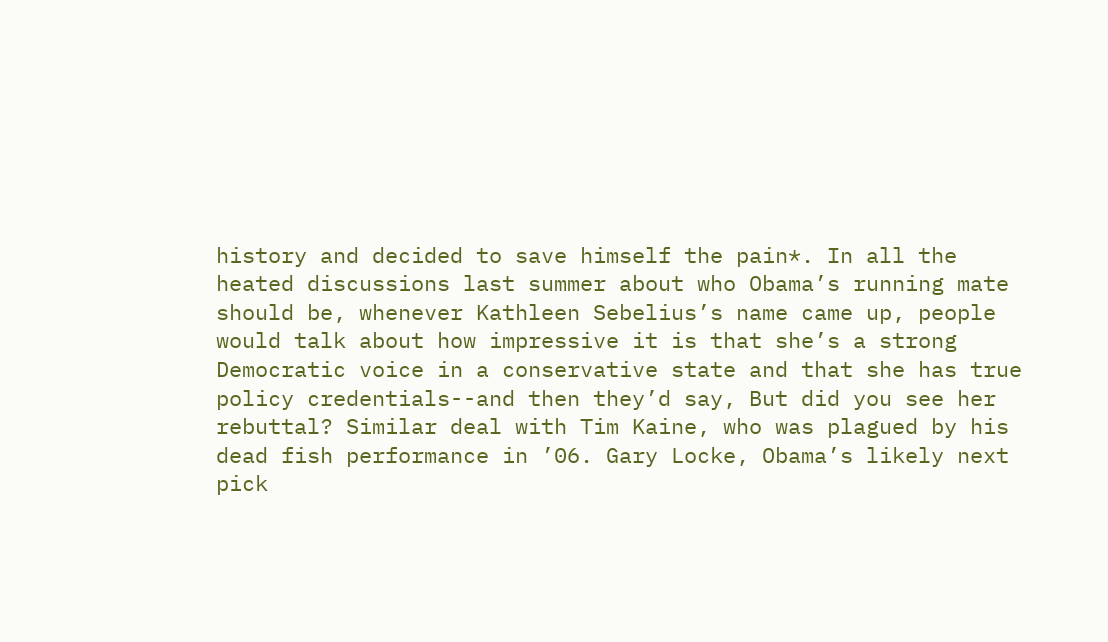history and decided to save himself the pain*. In all the heated discussions last summer about who Obama’s running mate should be, whenever Kathleen Sebelius’s name came up, people would talk about how impressive it is that she’s a strong Democratic voice in a conservative state and that she has true policy credentials--and then they’d say, But did you see her rebuttal? Similar deal with Tim Kaine, who was plagued by his dead fish performance in ’06. Gary Locke, Obama’s likely next pick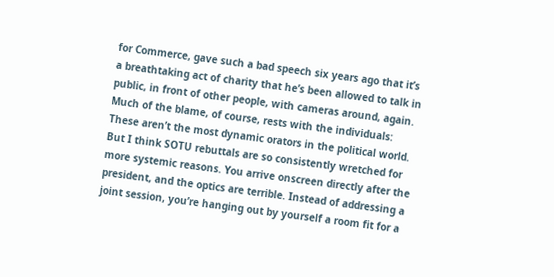for Commerce, gave such a bad speech six years ago that it’s a breathtaking act of charity that he’s been allowed to talk in public, in front of other people, with cameras around, again. Much of the blame, of course, rests with the individuals: These aren’t the most dynamic orators in the political world. But I think SOTU rebuttals are so consistently wretched for more systemic reasons. You arrive onscreen directly after the president, and the optics are terrible. Instead of addressing a joint session, you’re hanging out by yourself a room fit for a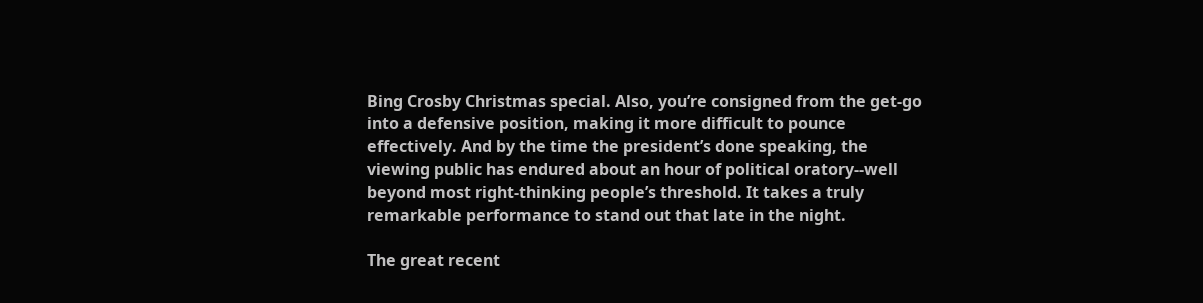Bing Crosby Christmas special. Also, you’re consigned from the get-go into a defensive position, making it more difficult to pounce effectively. And by the time the president’s done speaking, the viewing public has endured about an hour of political oratory--well beyond most right-thinking people’s threshold. It takes a truly remarkable performance to stand out that late in the night.

The great recent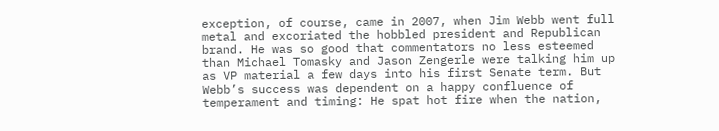exception, of course, came in 2007, when Jim Webb went full metal and excoriated the hobbled president and Republican brand. He was so good that commentators no less esteemed than Michael Tomasky and Jason Zengerle were talking him up as VP material a few days into his first Senate term. But Webb’s success was dependent on a happy confluence of temperament and timing: He spat hot fire when the nation,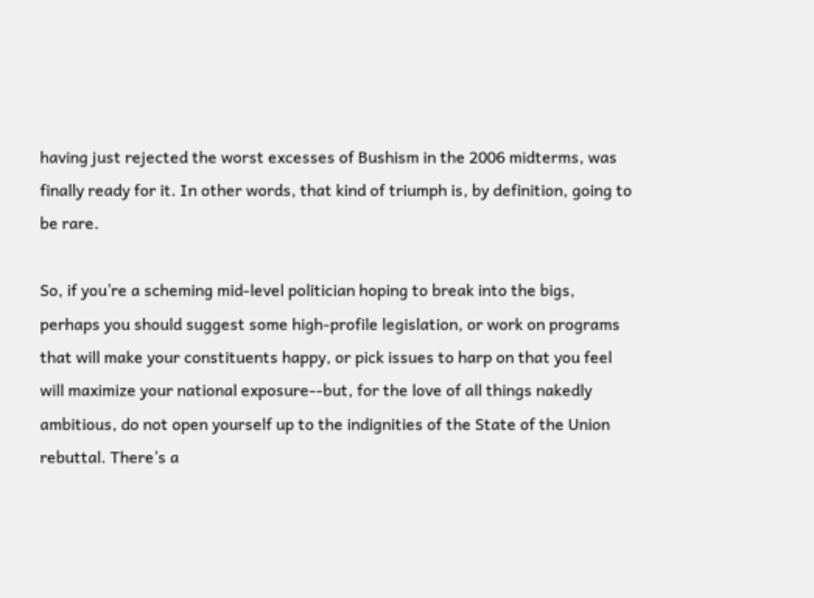having just rejected the worst excesses of Bushism in the 2006 midterms, was finally ready for it. In other words, that kind of triumph is, by definition, going to be rare.

So, if you’re a scheming mid-level politician hoping to break into the bigs, perhaps you should suggest some high-profile legislation, or work on programs that will make your constituents happy, or pick issues to harp on that you feel will maximize your national exposure--but, for the love of all things nakedly ambitious, do not open yourself up to the indignities of the State of the Union rebuttal. There’s a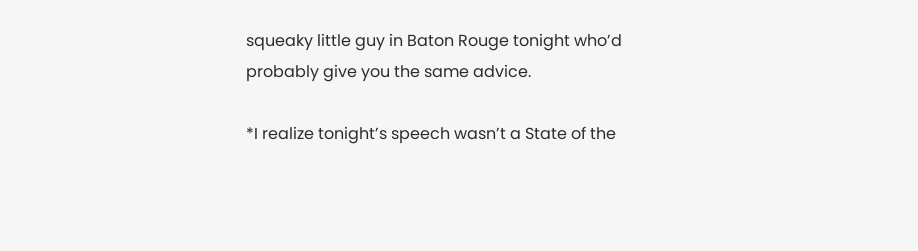squeaky little guy in Baton Rouge tonight who’d probably give you the same advice.

*I realize tonight’s speech wasn’t a State of the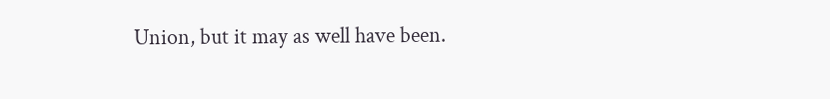Union, but it may as well have been.